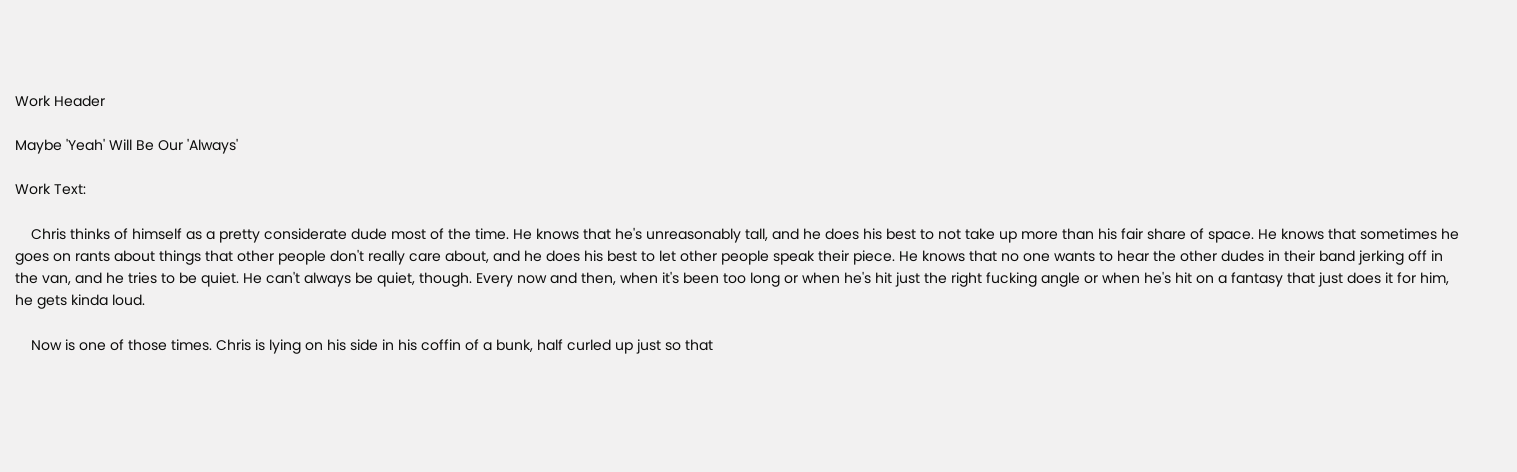Work Header

Maybe 'Yeah' Will Be Our 'Always'

Work Text:

    Chris thinks of himself as a pretty considerate dude most of the time. He knows that he's unreasonably tall, and he does his best to not take up more than his fair share of space. He knows that sometimes he goes on rants about things that other people don't really care about, and he does his best to let other people speak their piece. He knows that no one wants to hear the other dudes in their band jerking off in the van, and he tries to be quiet. He can't always be quiet, though. Every now and then, when it's been too long or when he's hit just the right fucking angle or when he's hit on a fantasy that just does it for him, he gets kinda loud.

    Now is one of those times. Chris is lying on his side in his coffin of a bunk, half curled up just so that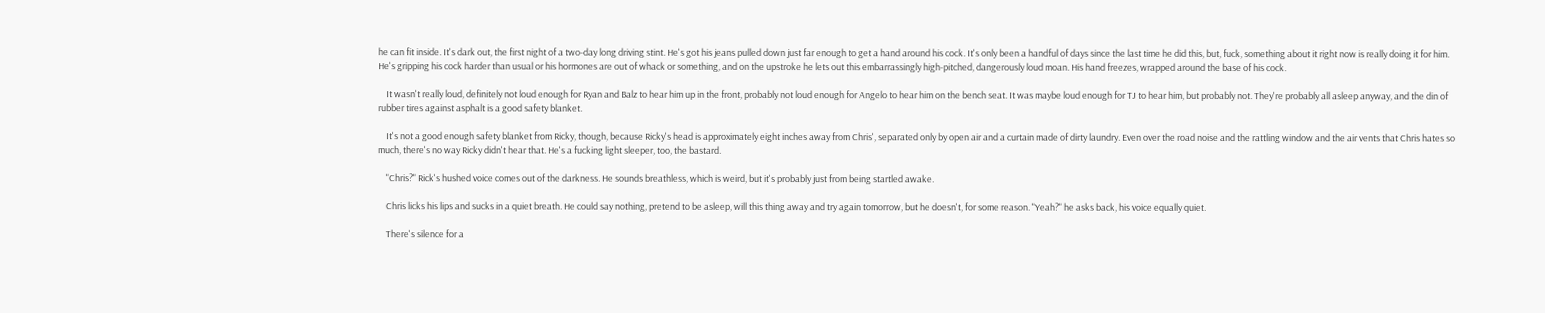he can fit inside. It's dark out, the first night of a two-day long driving stint. He's got his jeans pulled down just far enough to get a hand around his cock. It's only been a handful of days since the last time he did this, but, fuck, something about it right now is really doing it for him. He's gripping his cock harder than usual or his hormones are out of whack or something, and on the upstroke he lets out this embarrassingly high-pitched, dangerously loud moan. His hand freezes, wrapped around the base of his cock.

    It wasn't really loud, definitely not loud enough for Ryan and Balz to hear him up in the front, probably not loud enough for Angelo to hear him on the bench seat. It was maybe loud enough for TJ to hear him, but probably not. They're probably all asleep anyway, and the din of rubber tires against asphalt is a good safety blanket.

    It's not a good enough safety blanket from Ricky, though, because Ricky's head is approximately eight inches away from Chris', separated only by open air and a curtain made of dirty laundry. Even over the road noise and the rattling window and the air vents that Chris hates so much, there's no way Ricky didn't hear that. He's a fucking light sleeper, too, the bastard.

    "Chris?" Rick's hushed voice comes out of the darkness. He sounds breathless, which is weird, but it's probably just from being startled awake.

    Chris licks his lips and sucks in a quiet breath. He could say nothing, pretend to be asleep, will this thing away and try again tomorrow, but he doesn't, for some reason. "Yeah?" he asks back, his voice equally quiet.

    There's silence for a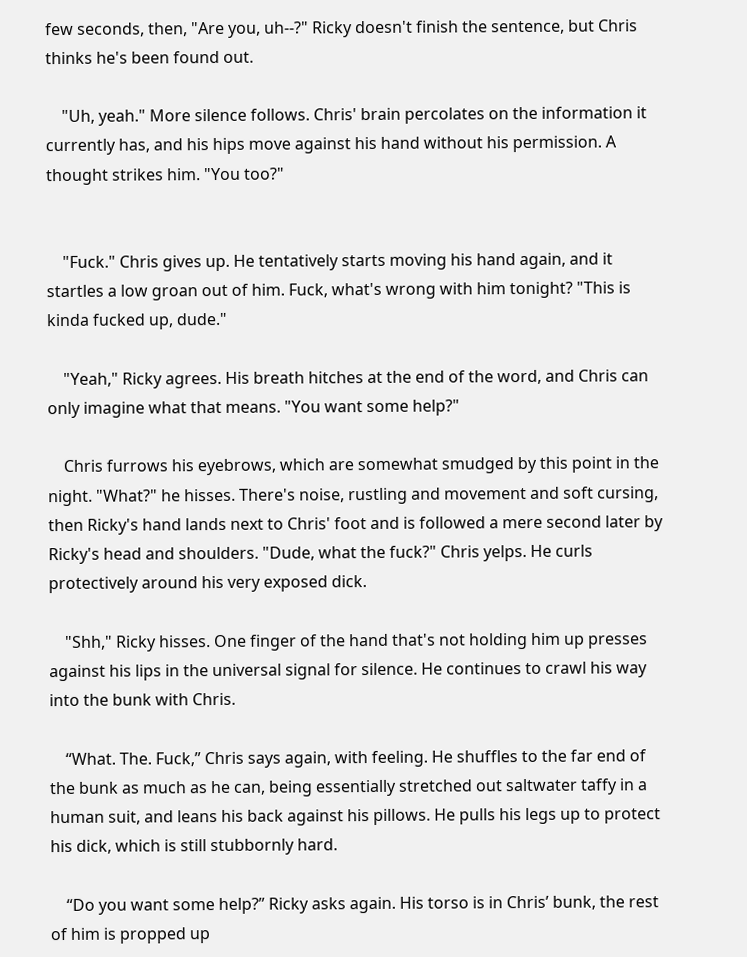few seconds, then, "Are you, uh--?" Ricky doesn't finish the sentence, but Chris thinks he's been found out.

    "Uh, yeah." More silence follows. Chris' brain percolates on the information it currently has, and his hips move against his hand without his permission. A thought strikes him. "You too?"


    "Fuck." Chris gives up. He tentatively starts moving his hand again, and it startles a low groan out of him. Fuck, what's wrong with him tonight? "This is kinda fucked up, dude."

    "Yeah," Ricky agrees. His breath hitches at the end of the word, and Chris can only imagine what that means. "You want some help?"

    Chris furrows his eyebrows, which are somewhat smudged by this point in the night. "What?" he hisses. There's noise, rustling and movement and soft cursing, then Ricky's hand lands next to Chris' foot and is followed a mere second later by Ricky's head and shoulders. "Dude, what the fuck?" Chris yelps. He curls protectively around his very exposed dick.

    "Shh," Ricky hisses. One finger of the hand that's not holding him up presses against his lips in the universal signal for silence. He continues to crawl his way into the bunk with Chris.

    “What. The. Fuck,” Chris says again, with feeling. He shuffles to the far end of the bunk as much as he can, being essentially stretched out saltwater taffy in a human suit, and leans his back against his pillows. He pulls his legs up to protect his dick, which is still stubbornly hard.

    “Do you want some help?” Ricky asks again. His torso is in Chris’ bunk, the rest of him is propped up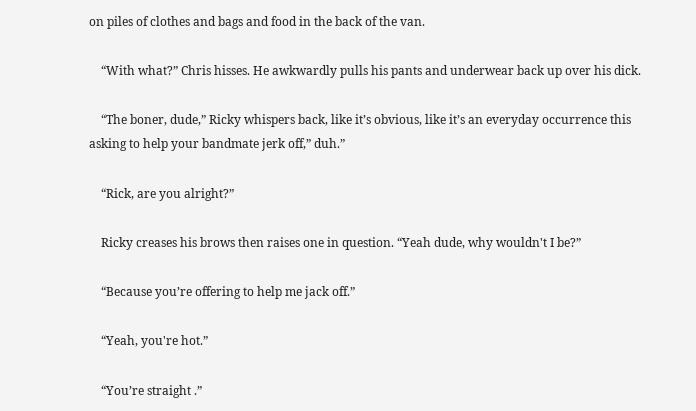on piles of clothes and bags and food in the back of the van.

    “With what?” Chris hisses. He awkwardly pulls his pants and underwear back up over his dick.

    “The boner, dude,” Ricky whispers back, like it’s obvious, like it’s an everyday occurrence this asking to help your bandmate jerk off,” duh.”

    “Rick, are you alright?”

    Ricky creases his brows then raises one in question. “Yeah dude, why wouldn't I be?”

    “Because you’re offering to help me jack off.”

    “Yeah, you're hot.”

    “You’re straight .”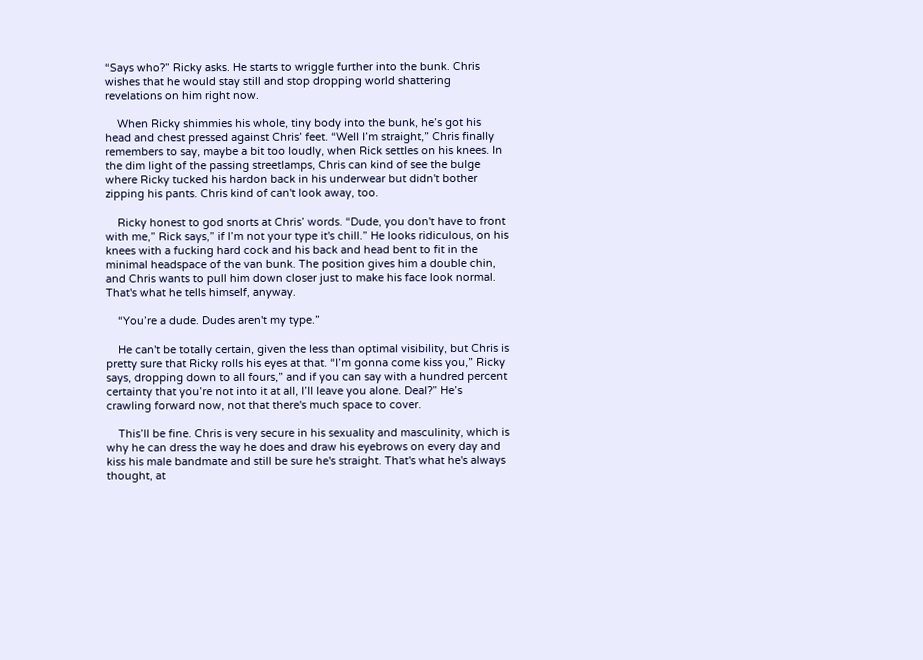“Says who?” Ricky asks. He starts to wriggle further into the bunk. Chris wishes that he would stay still and stop dropping world shattering revelations on him right now.

    When Ricky shimmies his whole, tiny body into the bunk, he’s got his head and chest pressed against Chris’ feet. “Well I’m straight,” Chris finally remembers to say, maybe a bit too loudly, when Rick settles on his knees. In the dim light of the passing streetlamps, Chris can kind of see the bulge where Ricky tucked his hardon back in his underwear but didn't bother zipping his pants. Chris kind of can't look away, too.

    Ricky honest to god snorts at Chris’ words. “Dude, you don't have to front with me,” Rick says,” if I’m not your type it's chill.” He looks ridiculous, on his knees with a fucking hard cock and his back and head bent to fit in the minimal headspace of the van bunk. The position gives him a double chin, and Chris wants to pull him down closer just to make his face look normal. That's what he tells himself, anyway.

    “You’re a dude. Dudes aren't my type.”

    He can't be totally certain, given the less than optimal visibility, but Chris is pretty sure that Ricky rolls his eyes at that. “I’m gonna come kiss you,” Ricky says, dropping down to all fours,” and if you can say with a hundred percent certainty that you’re not into it at all, I’ll leave you alone. Deal?” He’s crawling forward now, not that there's much space to cover.

    This’ll be fine. Chris is very secure in his sexuality and masculinity, which is why he can dress the way he does and draw his eyebrows on every day and kiss his male bandmate and still be sure he's straight. That's what he's always thought, at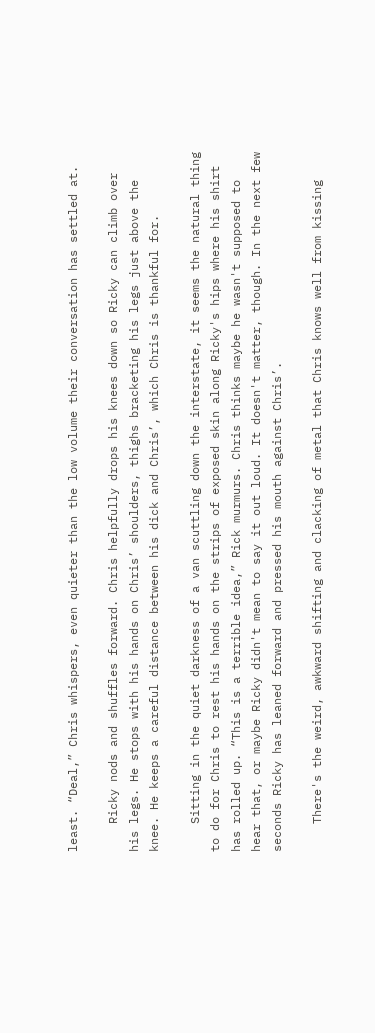least. “Deal,” Chris whispers, even quieter than the low volume their conversation has settled at.

    Ricky nods and shuffles forward. Chris helpfully drops his knees down so Ricky can climb over his legs. He stops with his hands on Chris’ shoulders, thighs bracketing his legs just above the knee. He keeps a careful distance between his dick and Chris’, which Chris is thankful for.

    Sitting in the quiet darkness of a van scuttling down the interstate, it seems the natural thing to do for Chris to rest his hands on the strips of exposed skin along Ricky's hips where his shirt has rolled up. “This is a terrible idea,” Rick murmurs. Chris thinks maybe he wasn't supposed to hear that, or maybe Ricky didn't mean to say it out loud. It doesn't matter, though. In the next few seconds Ricky has leaned forward and pressed his mouth against Chris’.

    There's the weird, awkward shifting and clacking of metal that Chris knows well from kissing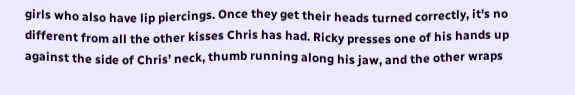girls who also have lip piercings. Once they get their heads turned correctly, it's no different from all the other kisses Chris has had. Ricky presses one of his hands up against the side of Chris’ neck, thumb running along his jaw, and the other wraps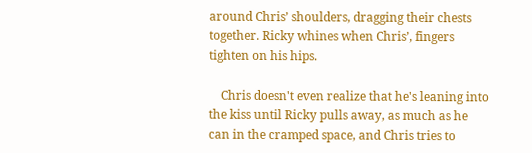around Chris’ shoulders, dragging their chests together. Ricky whines when Chris’, fingers tighten on his hips.

    Chris doesn't even realize that he's leaning into the kiss until Ricky pulls away, as much as he can in the cramped space, and Chris tries to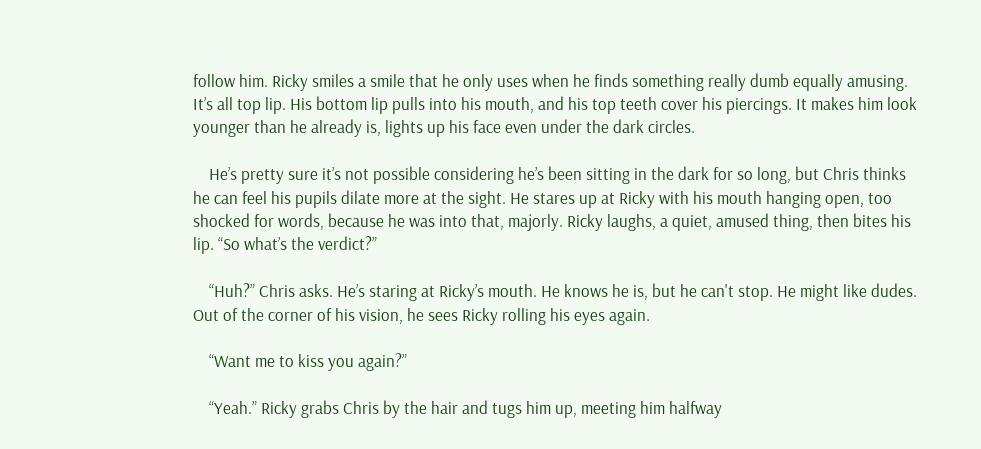follow him. Ricky smiles a smile that he only uses when he finds something really dumb equally amusing. It’s all top lip. His bottom lip pulls into his mouth, and his top teeth cover his piercings. It makes him look younger than he already is, lights up his face even under the dark circles.

    He’s pretty sure it’s not possible considering he’s been sitting in the dark for so long, but Chris thinks he can feel his pupils dilate more at the sight. He stares up at Ricky with his mouth hanging open, too shocked for words, because he was into that, majorly. Ricky laughs, a quiet, amused thing, then bites his lip. “So what’s the verdict?”

    “Huh?” Chris asks. He’s staring at Ricky’s mouth. He knows he is, but he can't stop. He might like dudes. Out of the corner of his vision, he sees Ricky rolling his eyes again.

    “Want me to kiss you again?”

    “Yeah.” Ricky grabs Chris by the hair and tugs him up, meeting him halfway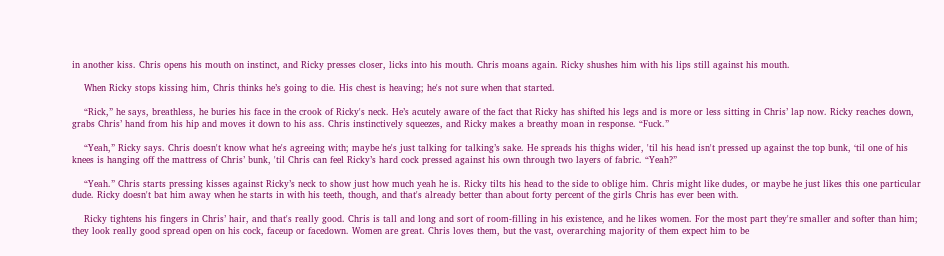in another kiss. Chris opens his mouth on instinct, and Ricky presses closer, licks into his mouth. Chris moans again. Ricky shushes him with his lips still against his mouth.

    When Ricky stops kissing him, Chris thinks he’s going to die. His chest is heaving; he's not sure when that started.

    “Rick,” he says, breathless, he buries his face in the crook of Ricky's neck. He’s acutely aware of the fact that Ricky has shifted his legs and is more or less sitting in Chris’ lap now. Ricky reaches down, grabs Chris’ hand from his hip and moves it down to his ass. Chris instinctively squeezes, and Ricky makes a breathy moan in response. “Fuck.”

    “Yeah,” Ricky says. Chris doesn't know what he's agreeing with; maybe he's just talking for talking’s sake. He spreads his thighs wider, 'til his head isn't pressed up against the top bunk, ‘til one of his knees is hanging off the mattress of Chris’ bunk, 'til Chris can feel Ricky’s hard cock pressed against his own through two layers of fabric. “Yeah?”

    “Yeah.” Chris starts pressing kisses against Ricky’s neck to show just how much yeah he is. Ricky tilts his head to the side to oblige him. Chris might like dudes, or maybe he just likes this one particular dude. Ricky doesn't bat him away when he starts in with his teeth, though, and that's already better than about forty percent of the girls Chris has ever been with.

    Ricky tightens his fingers in Chris’ hair, and that's really good. Chris is tall and long and sort of room-filling in his existence, and he likes women. For the most part they're smaller and softer than him; they look really good spread open on his cock, faceup or facedown. Women are great. Chris loves them, but the vast, overarching majority of them expect him to be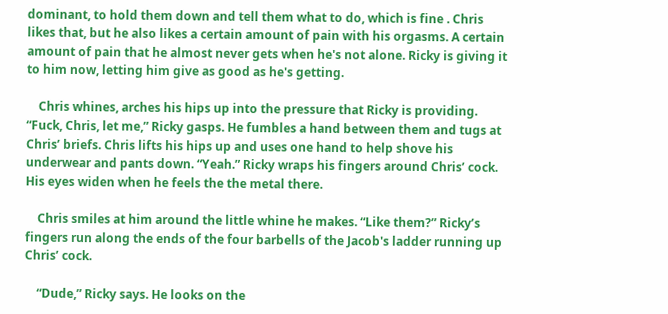dominant, to hold them down and tell them what to do, which is fine . Chris likes that, but he also likes a certain amount of pain with his orgasms. A certain amount of pain that he almost never gets when he's not alone. Ricky is giving it to him now, letting him give as good as he's getting.

    Chris whines, arches his hips up into the pressure that Ricky is providing. “Fuck, Chris, let me,” Ricky gasps. He fumbles a hand between them and tugs at Chris’ briefs. Chris lifts his hips up and uses one hand to help shove his underwear and pants down. “Yeah.” Ricky wraps his fingers around Chris’ cock. His eyes widen when he feels the the metal there.

    Chris smiles at him around the little whine he makes. “Like them?” Ricky’s fingers run along the ends of the four barbells of the Jacob's ladder running up Chris’ cock.

    “Dude,” Ricky says. He looks on the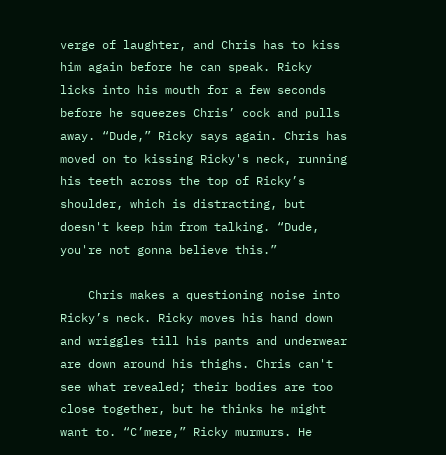verge of laughter, and Chris has to kiss him again before he can speak. Ricky licks into his mouth for a few seconds before he squeezes Chris’ cock and pulls away. “Dude,” Ricky says again. Chris has moved on to kissing Ricky's neck, running his teeth across the top of Ricky’s shoulder, which is distracting, but doesn't keep him from talking. “Dude, you're not gonna believe this.”

    Chris makes a questioning noise into Ricky’s neck. Ricky moves his hand down and wriggles till his pants and underwear are down around his thighs. Chris can't see what revealed; their bodies are too close together, but he thinks he might want to. “C’mere,” Ricky murmurs. He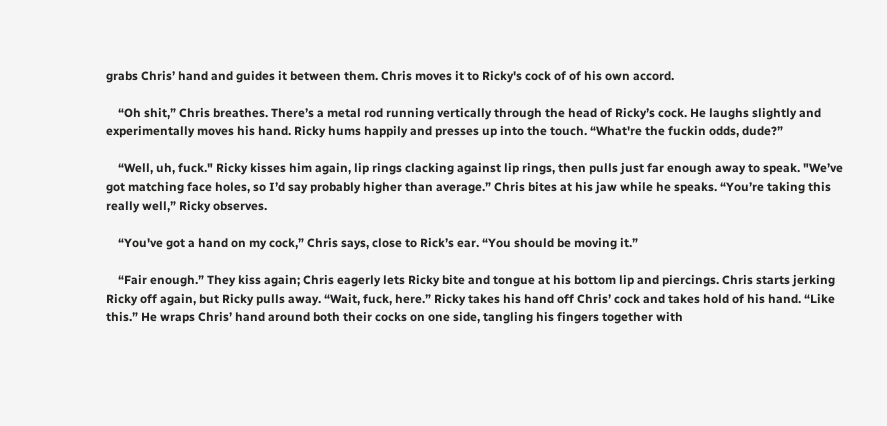grabs Chris’ hand and guides it between them. Chris moves it to Ricky's cock of of his own accord.

    “Oh shit,” Chris breathes. There’s a metal rod running vertically through the head of Ricky’s cock. He laughs slightly and experimentally moves his hand. Ricky hums happily and presses up into the touch. “What're the fuckin odds, dude?”

    “Well, uh, fuck." Ricky kisses him again, lip rings clacking against lip rings, then pulls just far enough away to speak. "We’ve got matching face holes, so I’d say probably higher than average.” Chris bites at his jaw while he speaks. “You’re taking this really well,” Ricky observes.

    “You've got a hand on my cock,” Chris says, close to Rick’s ear. “You should be moving it.”

    “Fair enough.” They kiss again; Chris eagerly lets Ricky bite and tongue at his bottom lip and piercings. Chris starts jerking Ricky off again, but Ricky pulls away. “Wait, fuck, here.” Ricky takes his hand off Chris’ cock and takes hold of his hand. “Like this.” He wraps Chris’ hand around both their cocks on one side, tangling his fingers together with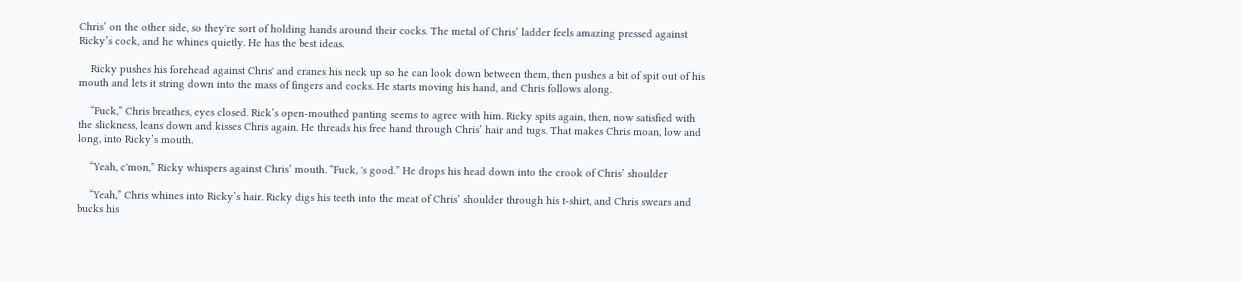Chris’ on the other side, so they're sort of holding hands around their cocks. The metal of Chris’ ladder feels amazing pressed against Ricky’s cock, and he whines quietly. He has the best ideas.

    Ricky pushes his forehead against Chris' and cranes his neck up so he can look down between them, then pushes a bit of spit out of his mouth and lets it string down into the mass of fingers and cocks. He starts moving his hand, and Chris follows along.

    “Fuck,” Chris breathes, eyes closed. Rick’s open-mouthed panting seems to agree with him. Ricky spits again, then, now satisfied with the slickness, leans down and kisses Chris again. He threads his free hand through Chris’ hair and tugs. That makes Chris moan, low and long, into Ricky’s mouth.

    “Yeah, c'mon,” Ricky whispers against Chris’ mouth. “Fuck, 's good.” He drops his head down into the crook of Chris’ shoulder

    “Yeah,” Chris whines into Ricky’s hair. Ricky digs his teeth into the meat of Chris’ shoulder through his t-shirt, and Chris swears and bucks his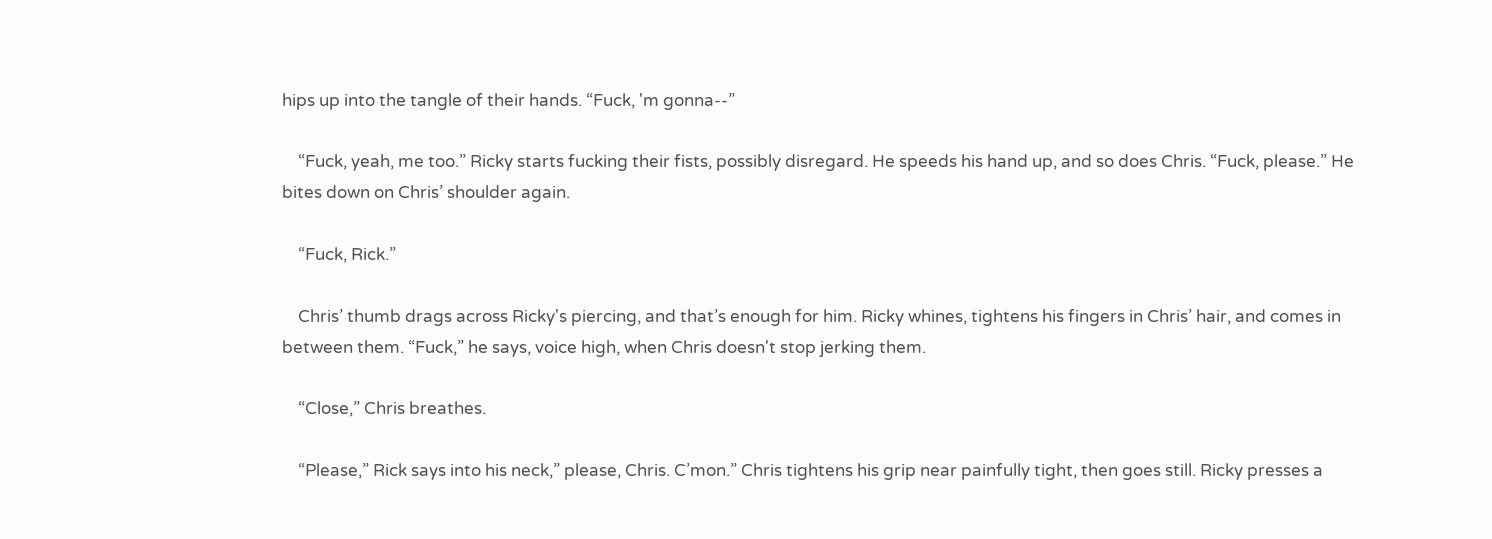hips up into the tangle of their hands. “Fuck, 'm gonna--”

    “Fuck, yeah, me too.” Ricky starts fucking their fists, possibly disregard. He speeds his hand up, and so does Chris. “Fuck, please.” He bites down on Chris’ shoulder again.

    “Fuck, Rick.”

    Chris’ thumb drags across Ricky's piercing, and that’s enough for him. Ricky whines, tightens his fingers in Chris’ hair, and comes in between them. “Fuck,” he says, voice high, when Chris doesn't stop jerking them.

    “Close,” Chris breathes.

    “Please,” Rick says into his neck,” please, Chris. C’mon.” Chris tightens his grip near painfully tight, then goes still. Ricky presses a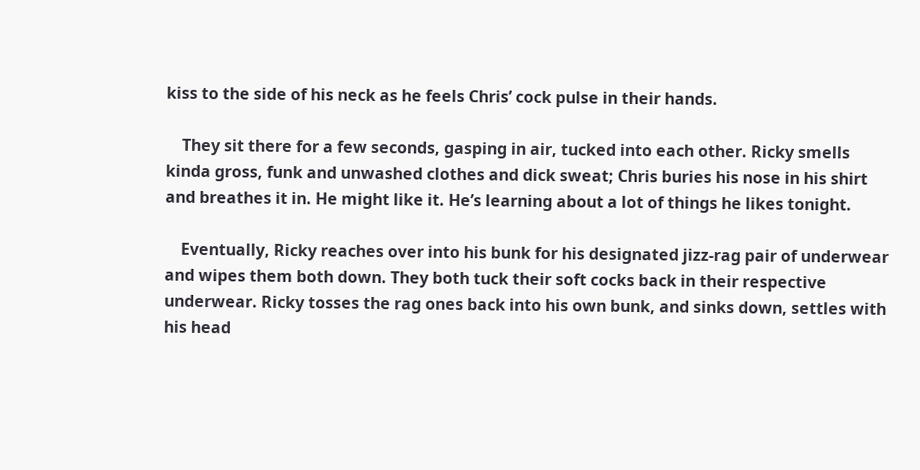kiss to the side of his neck as he feels Chris’ cock pulse in their hands.

    They sit there for a few seconds, gasping in air, tucked into each other. Ricky smells kinda gross, funk and unwashed clothes and dick sweat; Chris buries his nose in his shirt and breathes it in. He might like it. He’s learning about a lot of things he likes tonight.

    Eventually, Ricky reaches over into his bunk for his designated jizz-rag pair of underwear and wipes them both down. They both tuck their soft cocks back in their respective underwear. Ricky tosses the rag ones back into his own bunk, and sinks down, settles with his head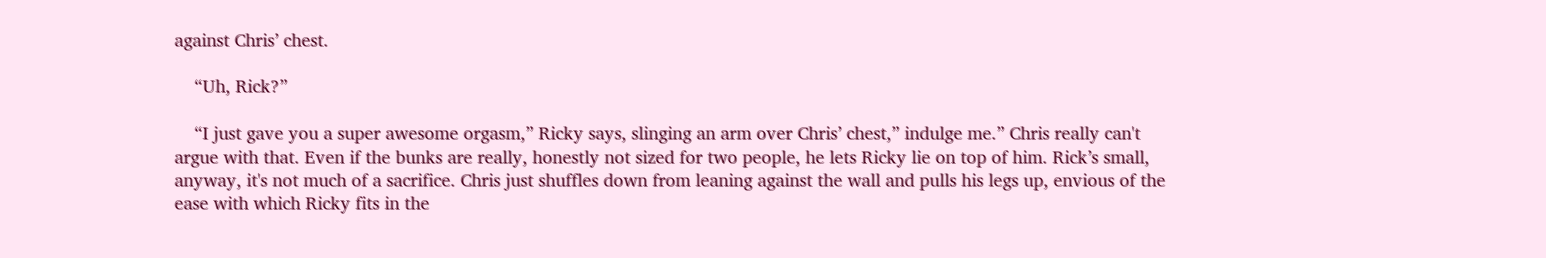against Chris’ chest.

    “Uh, Rick?”

    “I just gave you a super awesome orgasm,” Ricky says, slinging an arm over Chris’ chest,” indulge me.” Chris really can't argue with that. Even if the bunks are really, honestly not sized for two people, he lets Ricky lie on top of him. Rick’s small, anyway, it's not much of a sacrifice. Chris just shuffles down from leaning against the wall and pulls his legs up, envious of the ease with which Ricky fits in the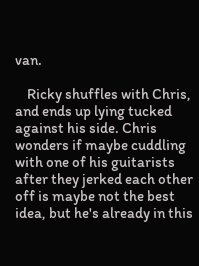van.

    Ricky shuffles with Chris, and ends up lying tucked against his side. Chris wonders if maybe cuddling with one of his guitarists after they jerked each other off is maybe not the best idea, but he's already in this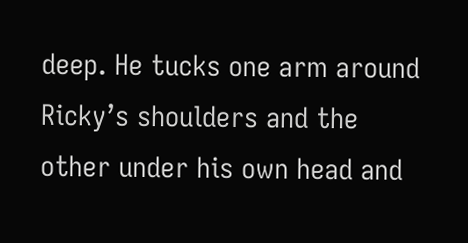deep. He tucks one arm around Ricky’s shoulders and the other under his own head and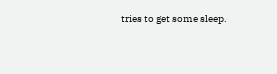tries to get some sleep.